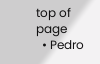top of page
  • Pedro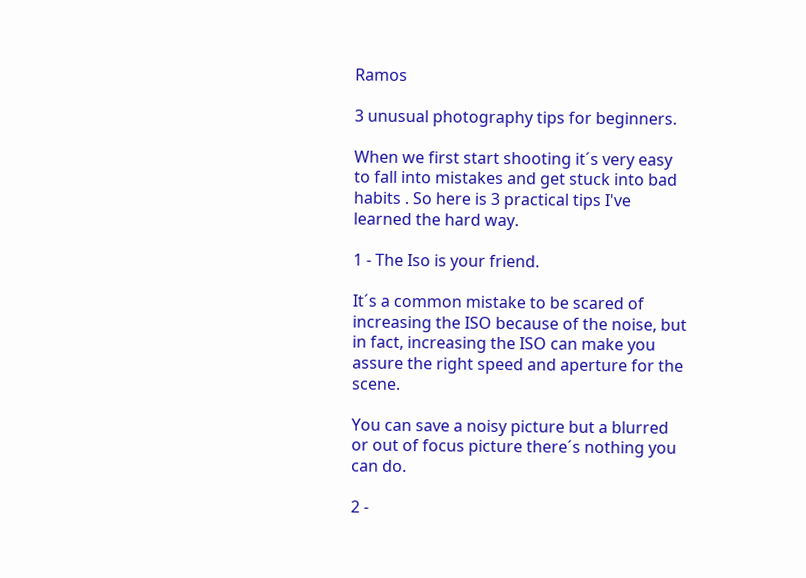Ramos

3 unusual photography tips for beginners.

When we first start shooting it´s very easy to fall into mistakes and get stuck into bad habits . So here is 3 practical tips I've learned the hard way.

1 - The Iso is your friend.

It´s a common mistake to be scared of increasing the ISO because of the noise, but in fact, increasing the ISO can make you assure the right speed and aperture for the scene.

You can save a noisy picture but a blurred or out of focus picture there´s nothing you can do.

2 -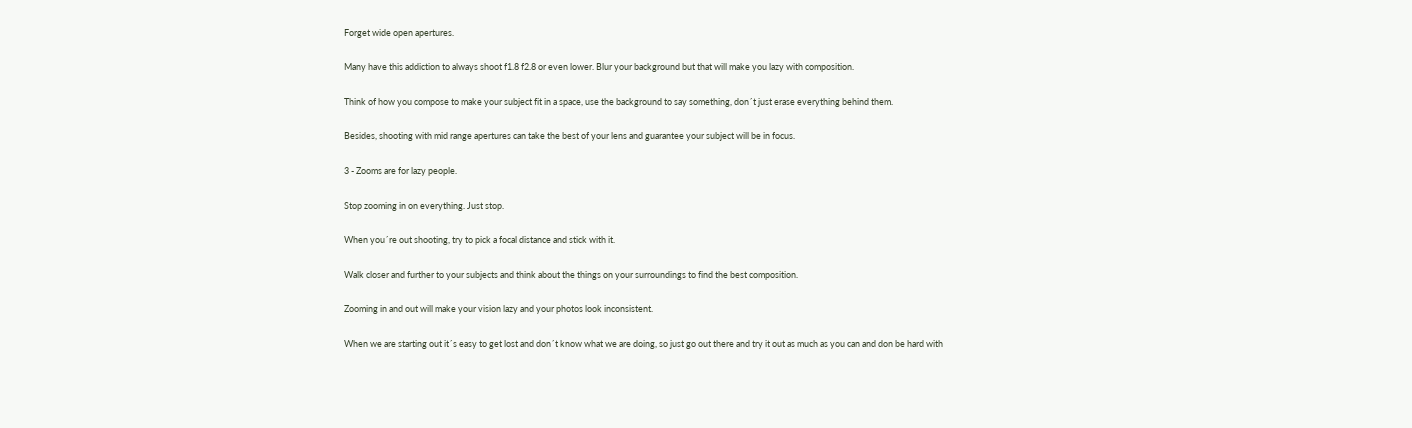Forget wide open apertures.

Many have this addiction to always shoot f1.8 f2.8 or even lower. Blur your background but that will make you lazy with composition.

Think of how you compose to make your subject fit in a space, use the background to say something, don´t just erase everything behind them.

Besides, shooting with mid range apertures can take the best of your lens and guarantee your subject will be in focus.

3 - Zooms are for lazy people.

Stop zooming in on everything. Just stop.

When you´re out shooting, try to pick a focal distance and stick with it.

Walk closer and further to your subjects and think about the things on your surroundings to find the best composition.

Zooming in and out will make your vision lazy and your photos look inconsistent.

When we are starting out it´s easy to get lost and don´t know what we are doing, so just go out there and try it out as much as you can and don be hard with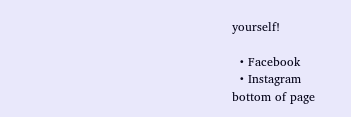yourself!

  • Facebook
  • Instagram
bottom of page